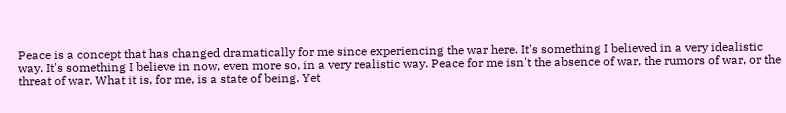Peace is a concept that has changed dramatically for me since experiencing the war here. It's something I believed in a very idealistic way. It's something I believe in now, even more so, in a very realistic way. Peace for me isn't the absence of war, the rumors of war, or the threat of war. What it is, for me, is a state of being. Yet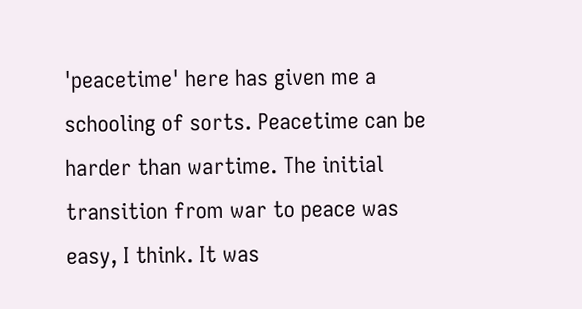'peacetime' here has given me a schooling of sorts. Peacetime can be harder than wartime. The initial transition from war to peace was easy, I think. It was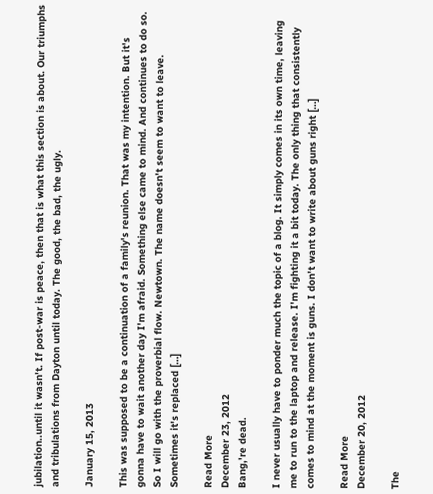jubilation..until it wasn't. If post-war is peace, then that is what this section is about. Our triumphs and tribulations from Dayton until today. The good, the bad, the ugly.

January 15, 2013

This was supposed to be a continuation of a family's reunion. That was my intention. But it's gonna have to wait another day I'm afraid. Something else came to mind. And continues to do so. So I will go with the proverbial flow. Newtown. The name doesn't seem to want to leave. Sometimes it's replaced […]

Read More
December 23, 2012
Bang,'re dead.

I never usually have to ponder much the topic of a blog. It simply comes in its own time, leaving me to run to the laptop and release. I'm fighting it a bit today. The only thing that consistently comes to mind at the moment is guns. I don't want to write about guns right […]

Read More
December 20, 2012

The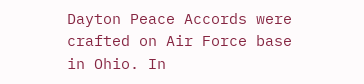Dayton Peace Accords were crafted on Air Force base in Ohio. In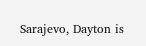Sarajevo, Dayton is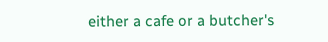either a cafe or a butcher's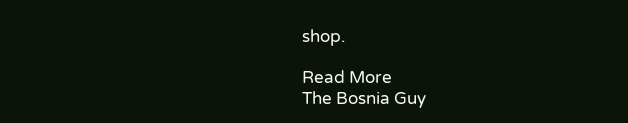shop.

Read More
The Bosnia Guy